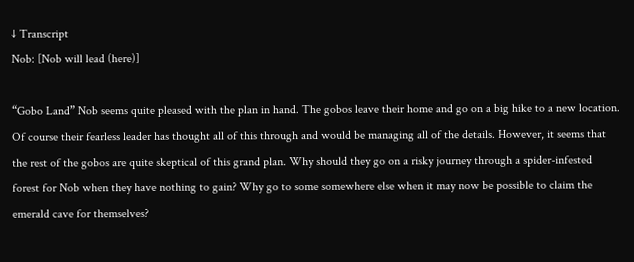↓ Transcript
Nob: [Nob will lead (here)]

“Gobo Land” Nob seems quite pleased with the plan in hand. The gobos leave their home and go on a big hike to a new location. Of course their fearless leader has thought all of this through and would be managing all of the details. However, it seems that the rest of the gobos are quite skeptical of this grand plan. Why should they go on a risky journey through a spider-infested forest for Nob when they have nothing to gain? Why go to some somewhere else when it may now be possible to claim the emerald cave for themselves?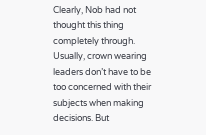Clearly, Nob had not thought this thing completely through. Usually, crown wearing leaders don’t have to be too concerned with their subjects when making decisions. But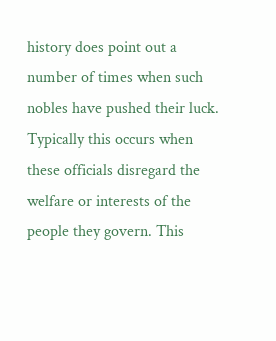history does point out a number of times when such nobles have pushed their luck. Typically this occurs when these officials disregard the welfare or interests of the people they govern. This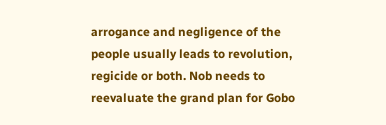arrogance and negligence of the people usually leads to revolution, regicide or both. Nob needs to reevaluate the grand plan for Gobo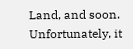Land, and soon. Unfortunately, it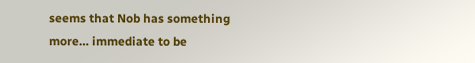seems that Nob has something more… immediate to be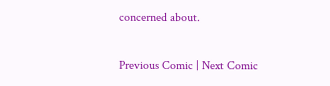concerned about.

Previous Comic | Next Comic